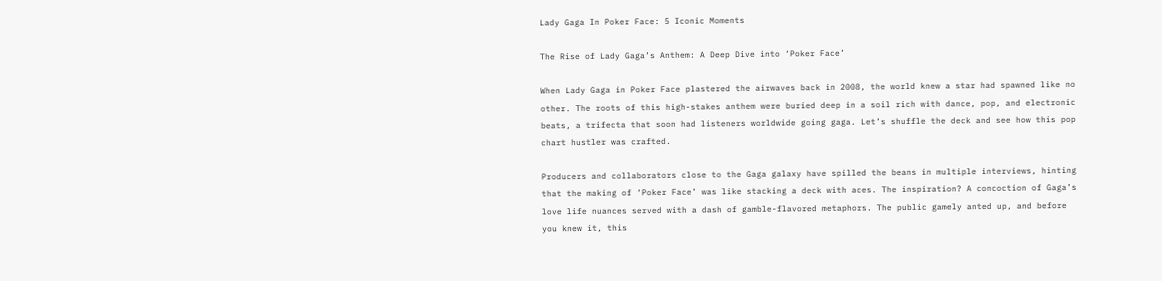Lady Gaga In Poker Face: 5 Iconic Moments

The Rise of Lady Gaga’s Anthem: A Deep Dive into ‘Poker Face’

When Lady Gaga in Poker Face plastered the airwaves back in 2008, the world knew a star had spawned like no other. The roots of this high-stakes anthem were buried deep in a soil rich with dance, pop, and electronic beats, a trifecta that soon had listeners worldwide going gaga. Let’s shuffle the deck and see how this pop chart hustler was crafted.

Producers and collaborators close to the Gaga galaxy have spilled the beans in multiple interviews, hinting that the making of ‘Poker Face’ was like stacking a deck with aces. The inspiration? A concoction of Gaga’s love life nuances served with a dash of gamble-flavored metaphors. The public gamely anted up, and before you knew it, this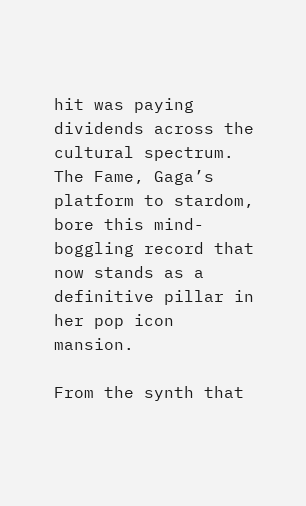hit was paying dividends across the cultural spectrum. The Fame, Gaga’s platform to stardom, bore this mind-boggling record that now stands as a definitive pillar in her pop icon mansion.

From the synth that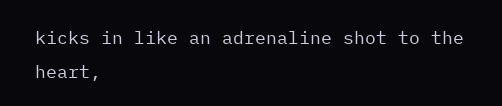kicks in like an adrenaline shot to the heart,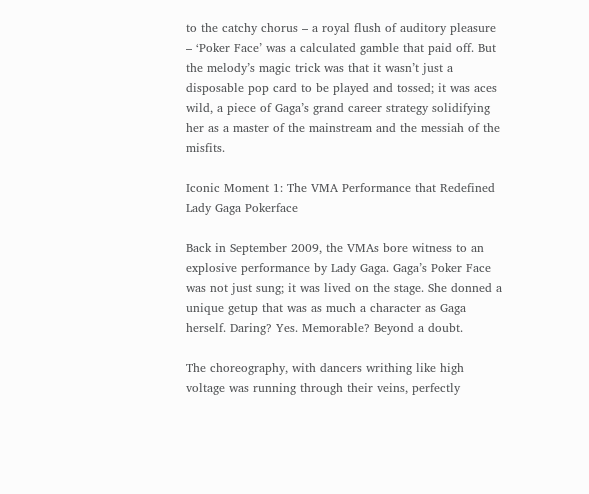to the catchy chorus – a royal flush of auditory pleasure – ‘Poker Face’ was a calculated gamble that paid off. But the melody’s magic trick was that it wasn’t just a disposable pop card to be played and tossed; it was aces wild, a piece of Gaga’s grand career strategy solidifying her as a master of the mainstream and the messiah of the misfits.

Iconic Moment 1: The VMA Performance that Redefined Lady Gaga Pokerface

Back in September 2009, the VMAs bore witness to an explosive performance by Lady Gaga. Gaga’s Poker Face was not just sung; it was lived on the stage. She donned a unique getup that was as much a character as Gaga herself. Daring? Yes. Memorable? Beyond a doubt.

The choreography, with dancers writhing like high voltage was running through their veins, perfectly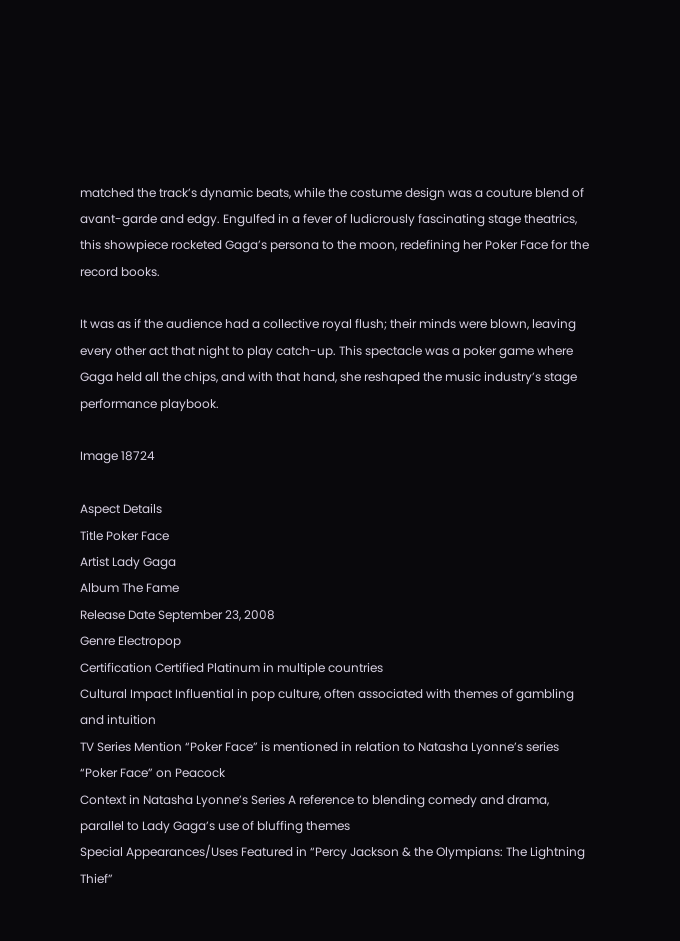matched the track’s dynamic beats, while the costume design was a couture blend of avant-garde and edgy. Engulfed in a fever of ludicrously fascinating stage theatrics, this showpiece rocketed Gaga’s persona to the moon, redefining her Poker Face for the record books.

It was as if the audience had a collective royal flush; their minds were blown, leaving every other act that night to play catch-up. This spectacle was a poker game where Gaga held all the chips, and with that hand, she reshaped the music industry’s stage performance playbook.

Image 18724

Aspect Details
Title Poker Face
Artist Lady Gaga
Album The Fame
Release Date September 23, 2008
Genre Electropop
Certification Certified Platinum in multiple countries
Cultural Impact Influential in pop culture, often associated with themes of gambling and intuition
TV Series Mention “Poker Face” is mentioned in relation to Natasha Lyonne’s series “Poker Face” on Peacock
Context in Natasha Lyonne’s Series A reference to blending comedy and drama, parallel to Lady Gaga’s use of bluffing themes
Special Appearances/Uses Featured in “Percy Jackson & the Olympians: The Lightning Thief”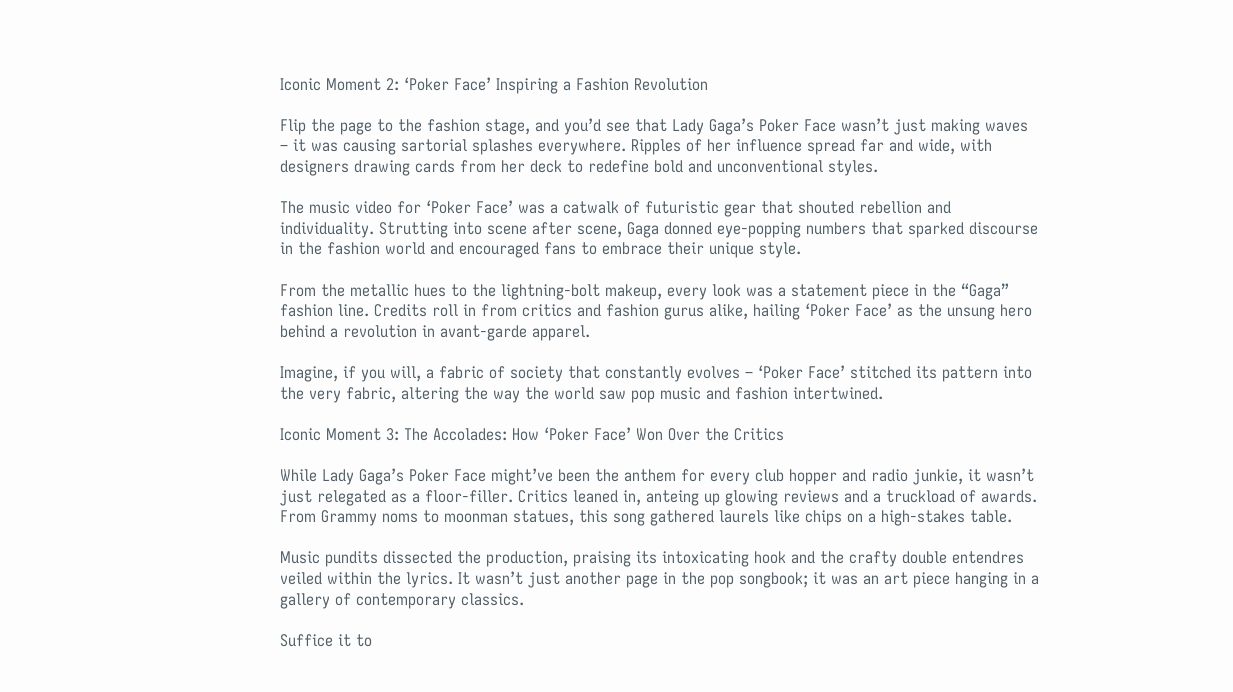Iconic Moment 2: ‘Poker Face’ Inspiring a Fashion Revolution

Flip the page to the fashion stage, and you’d see that Lady Gaga’s Poker Face wasn’t just making waves – it was causing sartorial splashes everywhere. Ripples of her influence spread far and wide, with designers drawing cards from her deck to redefine bold and unconventional styles.

The music video for ‘Poker Face’ was a catwalk of futuristic gear that shouted rebellion and individuality. Strutting into scene after scene, Gaga donned eye-popping numbers that sparked discourse in the fashion world and encouraged fans to embrace their unique style.

From the metallic hues to the lightning-bolt makeup, every look was a statement piece in the “Gaga” fashion line. Credits roll in from critics and fashion gurus alike, hailing ‘Poker Face’ as the unsung hero behind a revolution in avant-garde apparel.

Imagine, if you will, a fabric of society that constantly evolves – ‘Poker Face’ stitched its pattern into the very fabric, altering the way the world saw pop music and fashion intertwined.

Iconic Moment 3: The Accolades: How ‘Poker Face’ Won Over the Critics

While Lady Gaga’s Poker Face might’ve been the anthem for every club hopper and radio junkie, it wasn’t just relegated as a floor-filler. Critics leaned in, anteing up glowing reviews and a truckload of awards. From Grammy noms to moonman statues, this song gathered laurels like chips on a high-stakes table.

Music pundits dissected the production, praising its intoxicating hook and the crafty double entendres veiled within the lyrics. It wasn’t just another page in the pop songbook; it was an art piece hanging in a gallery of contemporary classics.

Suffice it to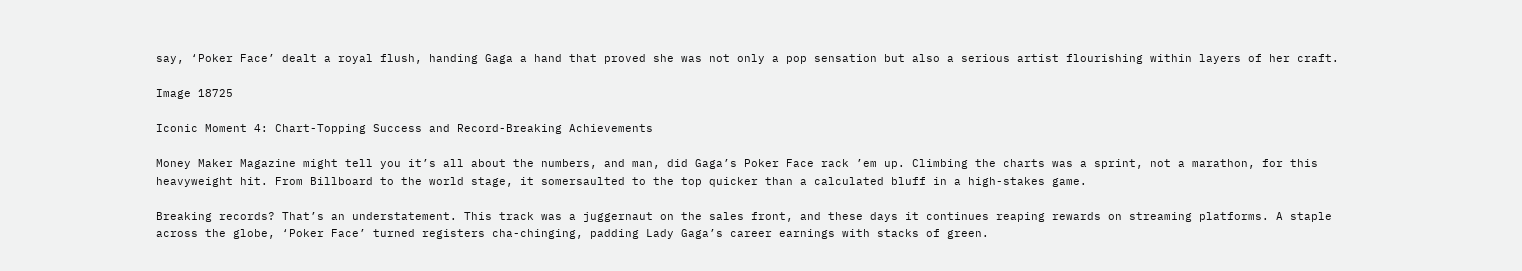say, ‘Poker Face’ dealt a royal flush, handing Gaga a hand that proved she was not only a pop sensation but also a serious artist flourishing within layers of her craft.

Image 18725

Iconic Moment 4: Chart-Topping Success and Record-Breaking Achievements

Money Maker Magazine might tell you it’s all about the numbers, and man, did Gaga’s Poker Face rack ’em up. Climbing the charts was a sprint, not a marathon, for this heavyweight hit. From Billboard to the world stage, it somersaulted to the top quicker than a calculated bluff in a high-stakes game.

Breaking records? That’s an understatement. This track was a juggernaut on the sales front, and these days it continues reaping rewards on streaming platforms. A staple across the globe, ‘Poker Face’ turned registers cha-chinging, padding Lady Gaga’s career earnings with stacks of green.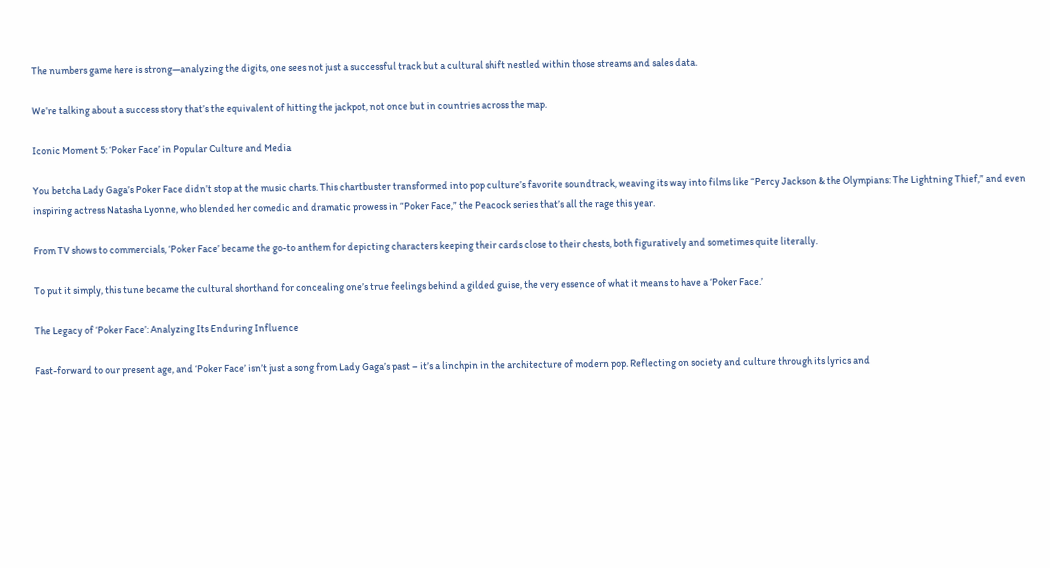The numbers game here is strong—analyzing the digits, one sees not just a successful track but a cultural shift nestled within those streams and sales data.

We’re talking about a success story that’s the equivalent of hitting the jackpot, not once but in countries across the map.

Iconic Moment 5: ‘Poker Face’ in Popular Culture and Media

You betcha Lady Gaga’s Poker Face didn’t stop at the music charts. This chartbuster transformed into pop culture’s favorite soundtrack, weaving its way into films like “Percy Jackson & the Olympians: The Lightning Thief,” and even inspiring actress Natasha Lyonne, who blended her comedic and dramatic prowess in “Poker Face,” the Peacock series that’s all the rage this year.

From TV shows to commercials, ‘Poker Face’ became the go-to anthem for depicting characters keeping their cards close to their chests, both figuratively and sometimes quite literally.

To put it simply, this tune became the cultural shorthand for concealing one’s true feelings behind a gilded guise, the very essence of what it means to have a ‘Poker Face.’

The Legacy of ‘Poker Face’: Analyzing Its Enduring Influence

Fast-forward to our present age, and ‘Poker Face’ isn’t just a song from Lady Gaga’s past – it’s a linchpin in the architecture of modern pop. Reflecting on society and culture through its lyrics and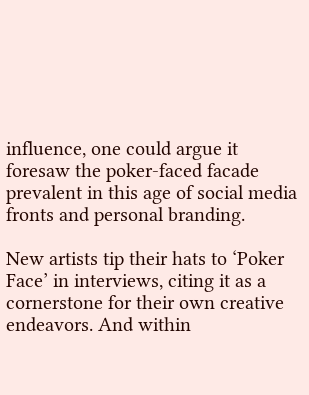influence, one could argue it foresaw the poker-faced facade prevalent in this age of social media fronts and personal branding.

New artists tip their hats to ‘Poker Face’ in interviews, citing it as a cornerstone for their own creative endeavors. And within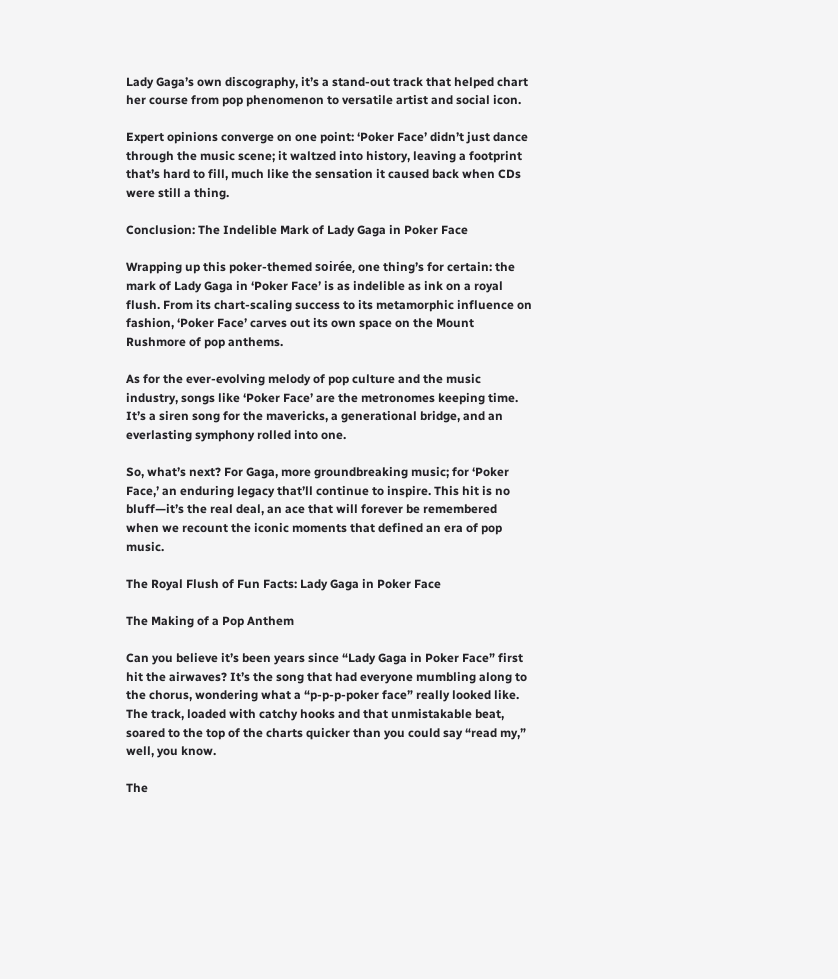Lady Gaga’s own discography, it’s a stand-out track that helped chart her course from pop phenomenon to versatile artist and social icon.

Expert opinions converge on one point: ‘Poker Face’ didn’t just dance through the music scene; it waltzed into history, leaving a footprint that’s hard to fill, much like the sensation it caused back when CDs were still a thing.

Conclusion: The Indelible Mark of Lady Gaga in Poker Face

Wrapping up this poker-themed soirée, one thing’s for certain: the mark of Lady Gaga in ‘Poker Face’ is as indelible as ink on a royal flush. From its chart-scaling success to its metamorphic influence on fashion, ‘Poker Face’ carves out its own space on the Mount Rushmore of pop anthems.

As for the ever-evolving melody of pop culture and the music industry, songs like ‘Poker Face’ are the metronomes keeping time. It’s a siren song for the mavericks, a generational bridge, and an everlasting symphony rolled into one.

So, what’s next? For Gaga, more groundbreaking music; for ‘Poker Face,’ an enduring legacy that’ll continue to inspire. This hit is no bluff—it’s the real deal, an ace that will forever be remembered when we recount the iconic moments that defined an era of pop music.

The Royal Flush of Fun Facts: Lady Gaga in Poker Face

The Making of a Pop Anthem

Can you believe it’s been years since “Lady Gaga in Poker Face” first hit the airwaves? It’s the song that had everyone mumbling along to the chorus, wondering what a “p-p-p-poker face” really looked like. The track, loaded with catchy hooks and that unmistakable beat, soared to the top of the charts quicker than you could say “read my,” well, you know.

The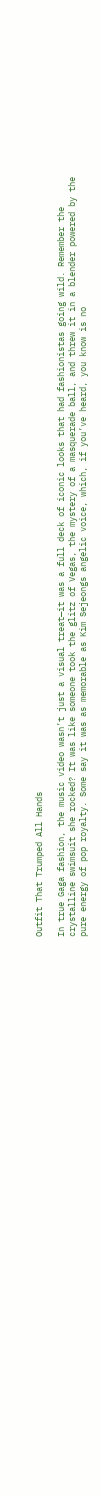Outfit That Trumped All Hands

In true Gaga fashion, the music video wasn’t just a visual treat—it was a full deck of iconic looks that had fashionistas going wild. Remember the crystalline swimsuit she rocked? It was like someone took the glitz of Vegas, the mystery of a masquerade ball, and threw it in a blender powered by the pure energy of pop royalty. Some say it was as memorable as Kim Sejeongs angelic voice, which, if you’ve heard, you know is no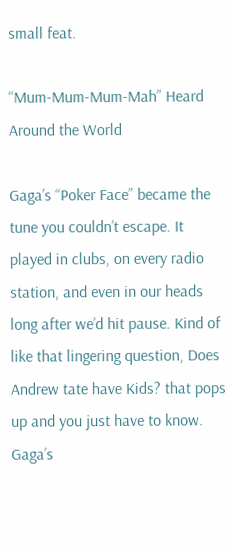small feat.

“Mum-Mum-Mum-Mah” Heard Around the World

Gaga’s “Poker Face” became the tune you couldn’t escape. It played in clubs, on every radio station, and even in our heads long after we’d hit pause. Kind of like that lingering question, Does Andrew tate have Kids? that pops up and you just have to know. Gaga’s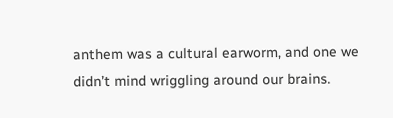anthem was a cultural earworm, and one we didn’t mind wriggling around our brains.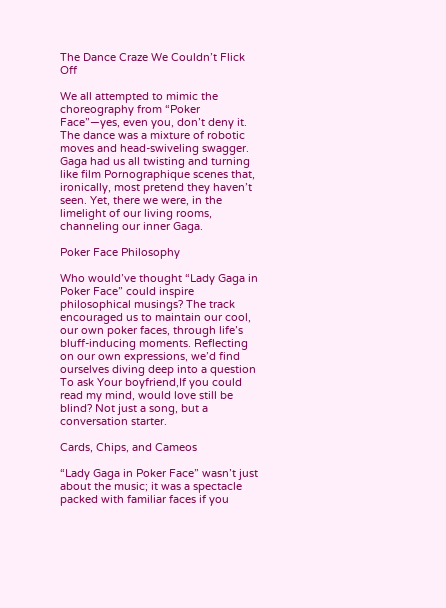The Dance Craze We Couldn’t Flick Off

We all attempted to mimic the choreography from “Poker Face”—yes, even you, don’t deny it. The dance was a mixture of robotic moves and head-swiveling swagger. Gaga had us all twisting and turning like film Pornographique scenes that, ironically, most pretend they haven’t seen. Yet, there we were, in the limelight of our living rooms, channeling our inner Gaga.

Poker Face Philosophy

Who would’ve thought “Lady Gaga in Poker Face” could inspire philosophical musings? The track encouraged us to maintain our cool, our own poker faces, through life’s bluff-inducing moments. Reflecting on our own expressions, we’d find ourselves diving deep into a question To ask Your boyfriend,If you could read my mind, would love still be blind? Not just a song, but a conversation starter.

Cards, Chips, and Cameos

“Lady Gaga in Poker Face” wasn’t just about the music; it was a spectacle packed with familiar faces if you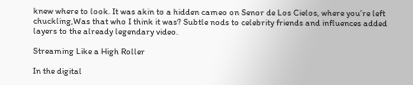knew where to look. It was akin to a hidden cameo on Senor de Los Cielos, where you’re left chuckling,Was that who I think it was? Subtle nods to celebrity friends and influences added layers to the already legendary video.

Streaming Like a High Roller

In the digital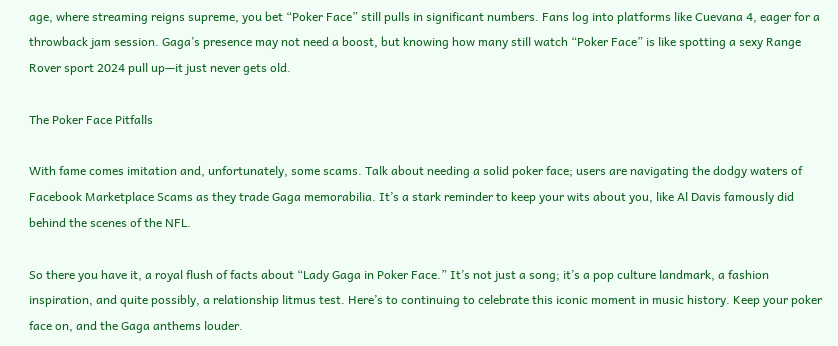age, where streaming reigns supreme, you bet “Poker Face” still pulls in significant numbers. Fans log into platforms like Cuevana 4, eager for a throwback jam session. Gaga’s presence may not need a boost, but knowing how many still watch “Poker Face” is like spotting a sexy Range Rover sport 2024 pull up—it just never gets old.

The Poker Face Pitfalls

With fame comes imitation and, unfortunately, some scams. Talk about needing a solid poker face; users are navigating the dodgy waters of Facebook Marketplace Scams as they trade Gaga memorabilia. It’s a stark reminder to keep your wits about you, like Al Davis famously did behind the scenes of the NFL.

So there you have it, a royal flush of facts about “Lady Gaga in Poker Face.” It’s not just a song; it’s a pop culture landmark, a fashion inspiration, and quite possibly, a relationship litmus test. Here’s to continuing to celebrate this iconic moment in music history. Keep your poker face on, and the Gaga anthems louder.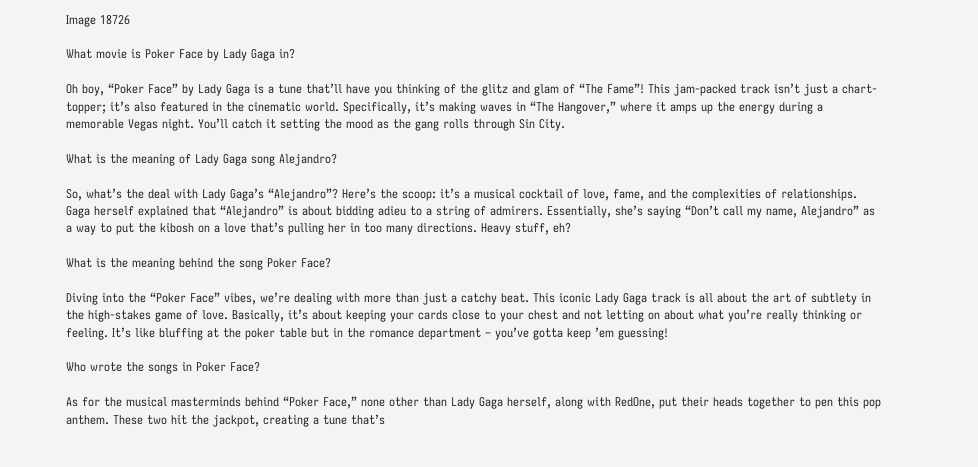Image 18726

What movie is Poker Face by Lady Gaga in?

Oh boy, “Poker Face” by Lady Gaga is a tune that’ll have you thinking of the glitz and glam of “The Fame”! This jam-packed track isn’t just a chart-topper; it’s also featured in the cinematic world. Specifically, it’s making waves in “The Hangover,” where it amps up the energy during a memorable Vegas night. You’ll catch it setting the mood as the gang rolls through Sin City.

What is the meaning of Lady Gaga song Alejandro?

So, what’s the deal with Lady Gaga’s “Alejandro”? Here’s the scoop: it’s a musical cocktail of love, fame, and the complexities of relationships. Gaga herself explained that “Alejandro” is about bidding adieu to a string of admirers. Essentially, she’s saying “Don’t call my name, Alejandro” as a way to put the kibosh on a love that’s pulling her in too many directions. Heavy stuff, eh?

What is the meaning behind the song Poker Face?

Diving into the “Poker Face” vibes, we’re dealing with more than just a catchy beat. This iconic Lady Gaga track is all about the art of subtlety in the high-stakes game of love. Basically, it’s about keeping your cards close to your chest and not letting on about what you’re really thinking or feeling. It’s like bluffing at the poker table but in the romance department – you’ve gotta keep ’em guessing!

Who wrote the songs in Poker Face?

As for the musical masterminds behind “Poker Face,” none other than Lady Gaga herself, along with RedOne, put their heads together to pen this pop anthem. These two hit the jackpot, creating a tune that’s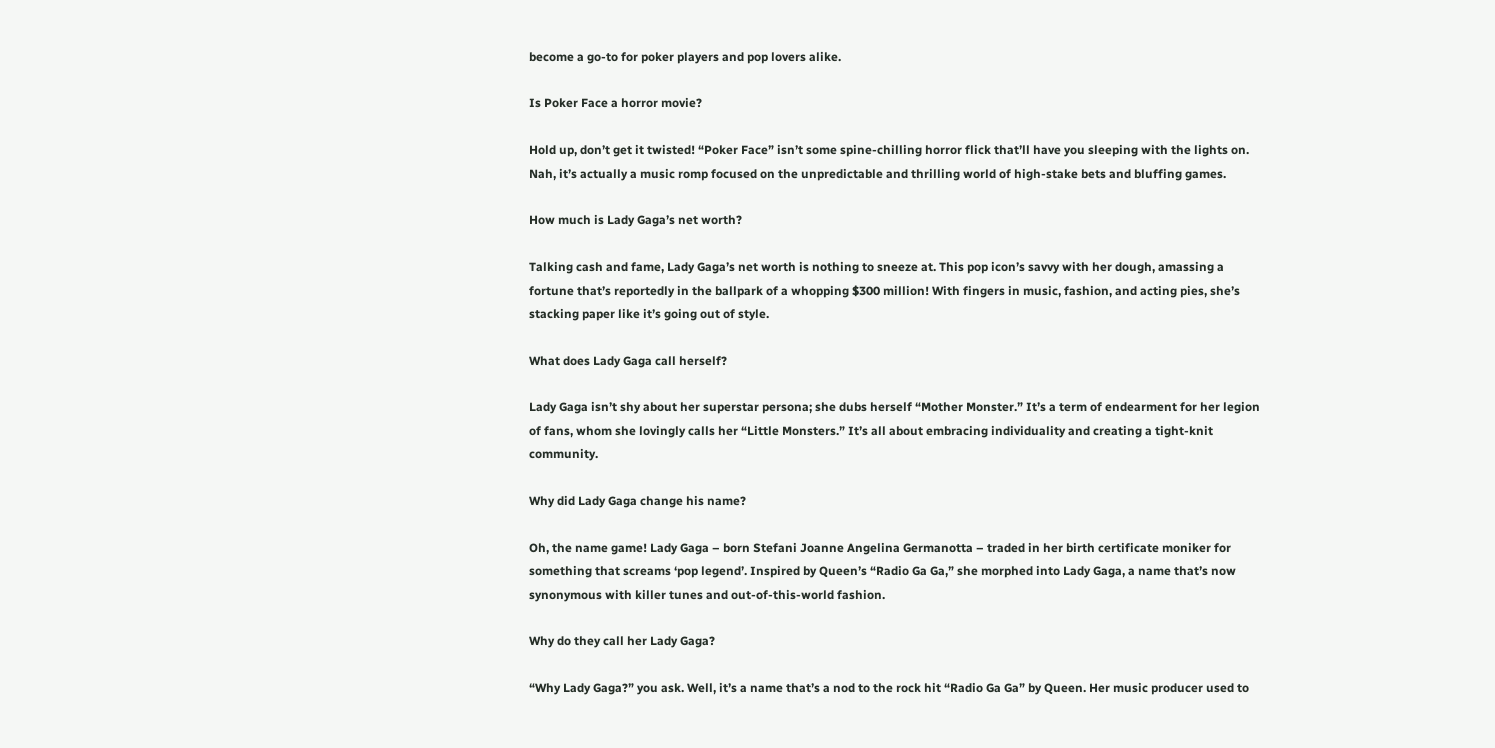become a go-to for poker players and pop lovers alike.

Is Poker Face a horror movie?

Hold up, don’t get it twisted! “Poker Face” isn’t some spine-chilling horror flick that’ll have you sleeping with the lights on. Nah, it’s actually a music romp focused on the unpredictable and thrilling world of high-stake bets and bluffing games.

How much is Lady Gaga’s net worth?

Talking cash and fame, Lady Gaga’s net worth is nothing to sneeze at. This pop icon’s savvy with her dough, amassing a fortune that’s reportedly in the ballpark of a whopping $300 million! With fingers in music, fashion, and acting pies, she’s stacking paper like it’s going out of style.

What does Lady Gaga call herself?

Lady Gaga isn’t shy about her superstar persona; she dubs herself “Mother Monster.” It’s a term of endearment for her legion of fans, whom she lovingly calls her “Little Monsters.” It’s all about embracing individuality and creating a tight-knit community.

Why did Lady Gaga change his name?

Oh, the name game! Lady Gaga – born Stefani Joanne Angelina Germanotta – traded in her birth certificate moniker for something that screams ‘pop legend’. Inspired by Queen’s “Radio Ga Ga,” she morphed into Lady Gaga, a name that’s now synonymous with killer tunes and out-of-this-world fashion.

Why do they call her Lady Gaga?

“Why Lady Gaga?” you ask. Well, it’s a name that’s a nod to the rock hit “Radio Ga Ga” by Queen. Her music producer used to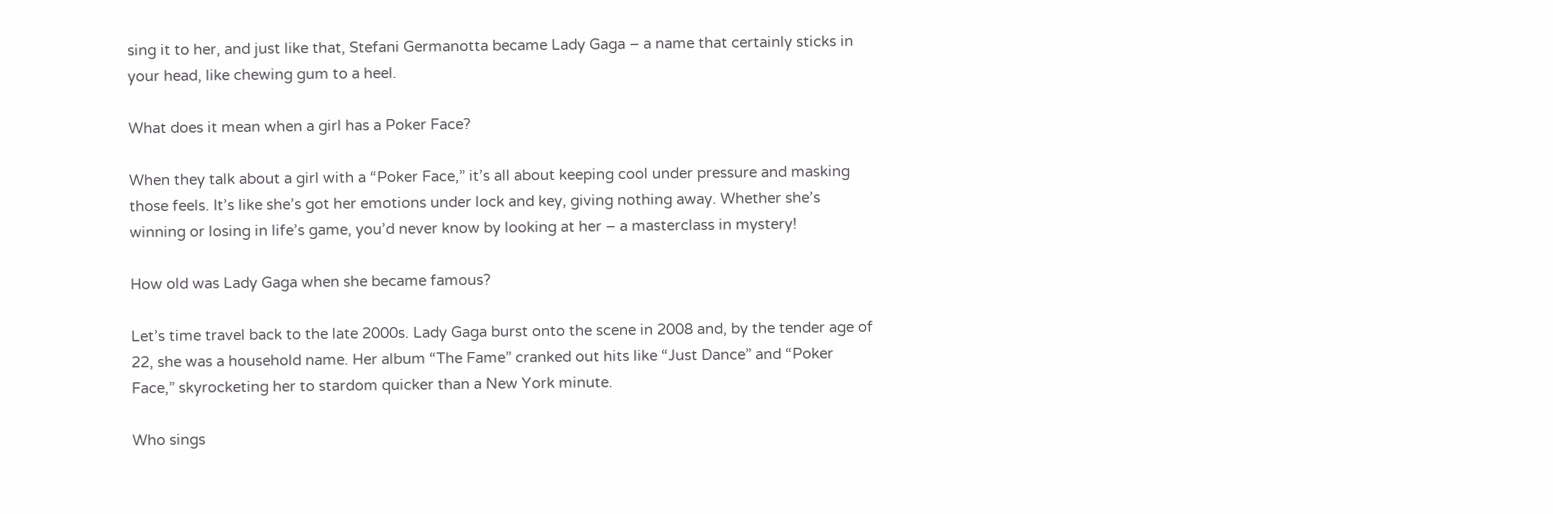sing it to her, and just like that, Stefani Germanotta became Lady Gaga – a name that certainly sticks in your head, like chewing gum to a heel.

What does it mean when a girl has a Poker Face?

When they talk about a girl with a “Poker Face,” it’s all about keeping cool under pressure and masking those feels. It’s like she’s got her emotions under lock and key, giving nothing away. Whether she’s winning or losing in life’s game, you’d never know by looking at her – a masterclass in mystery!

How old was Lady Gaga when she became famous?

Let’s time travel back to the late 2000s. Lady Gaga burst onto the scene in 2008 and, by the tender age of 22, she was a household name. Her album “The Fame” cranked out hits like “Just Dance” and “Poker Face,” skyrocketing her to stardom quicker than a New York minute.

Who sings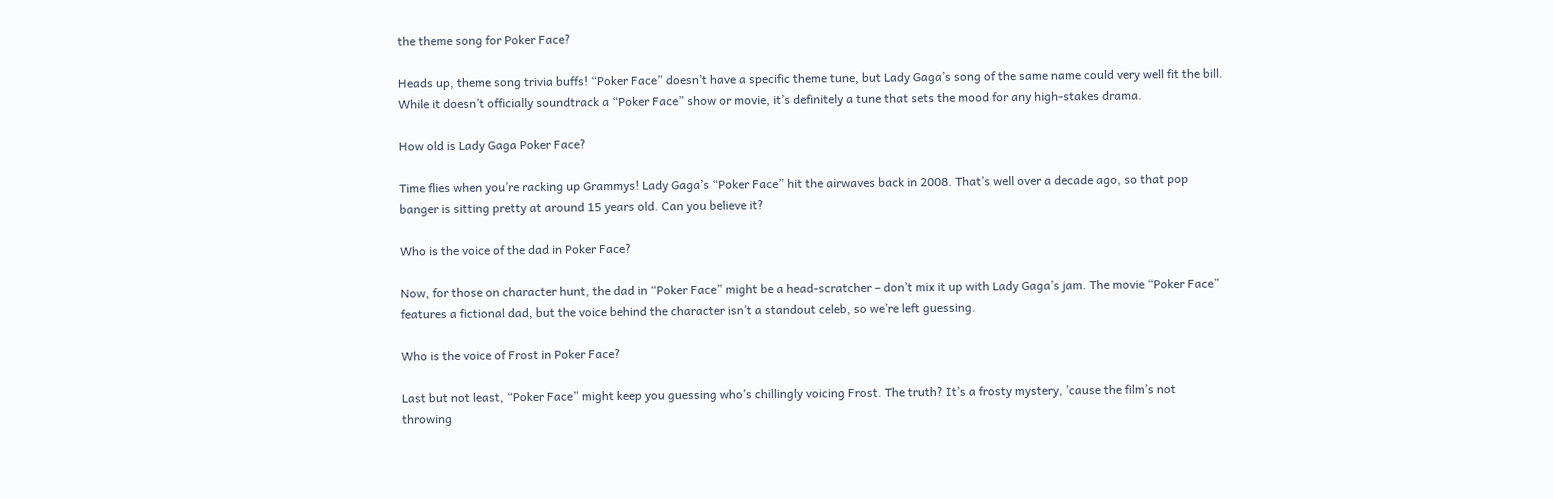the theme song for Poker Face?

Heads up, theme song trivia buffs! “Poker Face” doesn’t have a specific theme tune, but Lady Gaga’s song of the same name could very well fit the bill. While it doesn’t officially soundtrack a “Poker Face” show or movie, it’s definitely a tune that sets the mood for any high-stakes drama.

How old is Lady Gaga Poker Face?

Time flies when you’re racking up Grammys! Lady Gaga’s “Poker Face” hit the airwaves back in 2008. That’s well over a decade ago, so that pop banger is sitting pretty at around 15 years old. Can you believe it?

Who is the voice of the dad in Poker Face?

Now, for those on character hunt, the dad in “Poker Face” might be a head-scratcher – don’t mix it up with Lady Gaga’s jam. The movie “Poker Face” features a fictional dad, but the voice behind the character isn’t a standout celeb, so we’re left guessing.

Who is the voice of Frost in Poker Face?

Last but not least, “Poker Face” might keep you guessing who’s chillingly voicing Frost. The truth? It’s a frosty mystery, ’cause the film’s not throwing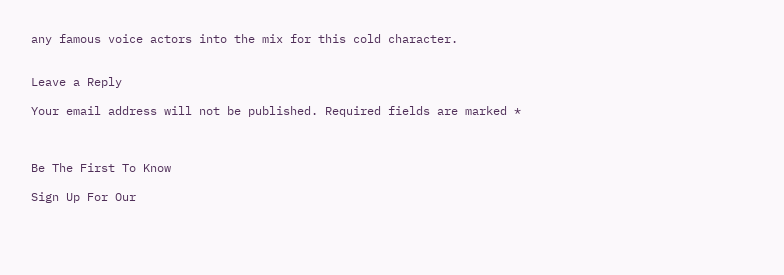any famous voice actors into the mix for this cold character.


Leave a Reply

Your email address will not be published. Required fields are marked *



Be The First To Know

Sign Up For Our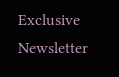Exclusive Newsletter